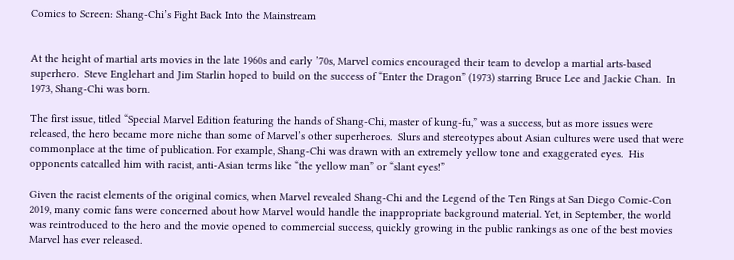Comics to Screen: Shang-Chi’s Fight Back Into the Mainstream


At the height of martial arts movies in the late 1960s and early ’70s, Marvel comics encouraged their team to develop a martial arts-based superhero.  Steve Englehart and Jim Starlin hoped to build on the success of “Enter the Dragon” (1973) starring Bruce Lee and Jackie Chan.  In 1973, Shang-Chi was born.

The first issue, titled “Special Marvel Edition featuring the hands of Shang-Chi, master of kung-fu,” was a success, but as more issues were released, the hero became more niche than some of Marvel’s other superheroes.  Slurs and stereotypes about Asian cultures were used that were commonplace at the time of publication. For example, Shang-Chi was drawn with an extremely yellow tone and exaggerated eyes.  His opponents catcalled him with racist, anti-Asian terms like “the yellow man” or “slant eyes!”

Given the racist elements of the original comics, when Marvel revealed Shang-Chi and the Legend of the Ten Rings at San Diego Comic-Con 2019, many comic fans were concerned about how Marvel would handle the inappropriate background material. Yet, in September, the world was reintroduced to the hero and the movie opened to commercial success, quickly growing in the public rankings as one of the best movies Marvel has ever released.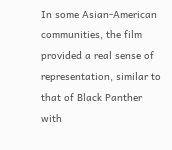In some Asian-American communities, the film provided a real sense of representation, similar to that of Black Panther with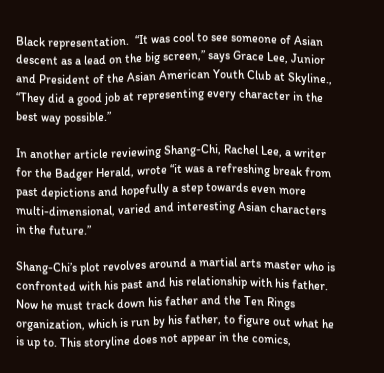Black representation.  “It was cool to see someone of Asian descent as a lead on the big screen,” says Grace Lee, Junior and President of the Asian American Youth Club at Skyline., “They did a good job at representing every character in the best way possible.”

In another article reviewing Shang-Chi, Rachel Lee, a writer for the Badger Herald, wrote “it was a refreshing break from past depictions and hopefully a step towards even more multi-dimensional, varied and interesting Asian characters in the future.”

Shang-Chi’s plot revolves around a martial arts master who is confronted with his past and his relationship with his father. Now he must track down his father and the Ten Rings organization, which is run by his father, to figure out what he is up to. This storyline does not appear in the comics,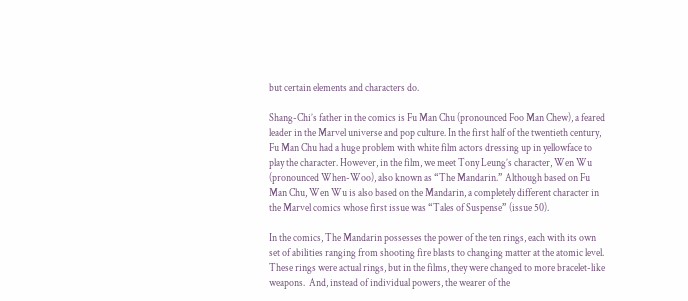but certain elements and characters do.

Shang-Chi’s father in the comics is Fu Man Chu (pronounced Foo Man Chew), a feared leader in the Marvel universe and pop culture. In the first half of the twentieth century, Fu Man Chu had a huge problem with white film actors dressing up in yellowface to play the character. However, in the film, we meet Tony Leung’s character, Wen Wu (pronounced When-Woo), also known as “The Mandarin.” Although based on Fu Man Chu, Wen Wu is also based on the Mandarin, a completely different character in the Marvel comics whose first issue was “Tales of Suspense” (issue 50).

In the comics, The Mandarin possesses the power of the ten rings, each with its own set of abilities ranging from shooting fire blasts to changing matter at the atomic level. These rings were actual rings, but in the films, they were changed to more bracelet-like weapons.  And, instead of individual powers, the wearer of the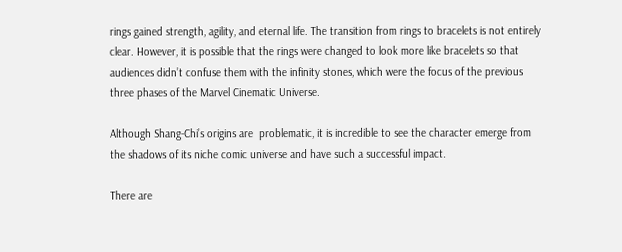rings gained strength, agility, and eternal life. The transition from rings to bracelets is not entirely clear. However, it is possible that the rings were changed to look more like bracelets so that audiences didn’t confuse them with the infinity stones, which were the focus of the previous three phases of the Marvel Cinematic Universe.

Although Shang-Chi’s origins are  problematic, it is incredible to see the character emerge from the shadows of its niche comic universe and have such a successful impact.

There are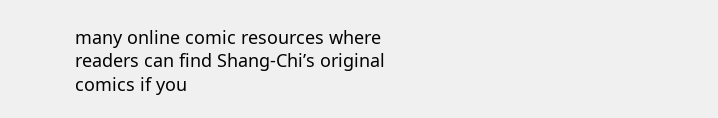many online comic resources where readers can find Shang-Chi’s original comics if you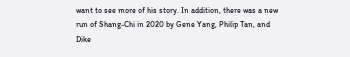want to see more of his story. In addition, there was a new run of Shang-Chi in 2020 by Gene Yang, Philip Tan, and Dike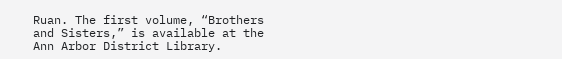Ruan. The first volume, “Brothers and Sisters,” is available at the Ann Arbor District Library.